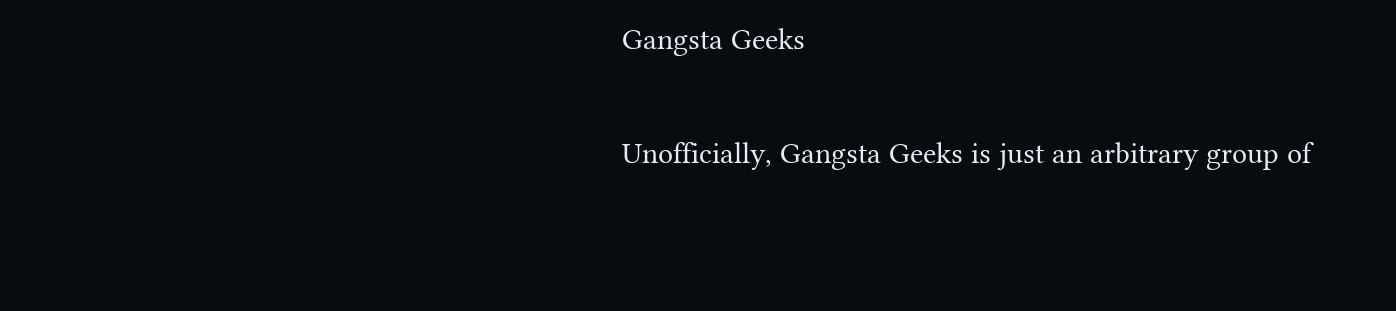Gangsta Geeks

Unofficially, Gangsta Geeks is just an arbitrary group of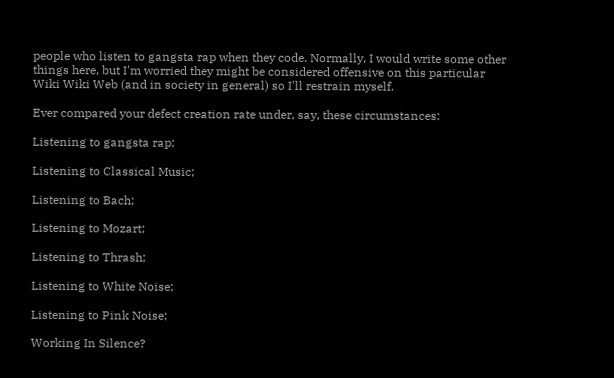people who listen to gangsta rap when they code. Normally, I would write some other things here, but I'm worried they might be considered offensive on this particular Wiki Wiki Web (and in society in general) so I'll restrain myself.

Ever compared your defect creation rate under, say, these circumstances:

Listening to gangsta rap;

Listening to Classical Music;

Listening to Bach;

Listening to Mozart;

Listening to Thrash;

Listening to White Noise;

Listening to Pink Noise;

Working In Silence?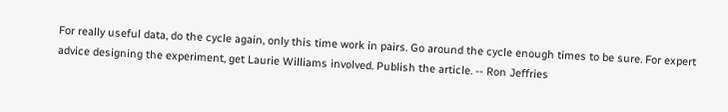For really useful data, do the cycle again, only this time work in pairs. Go around the cycle enough times to be sure. For expert advice designing the experiment, get Laurie Williams involved. Publish the article. -- Ron Jeffries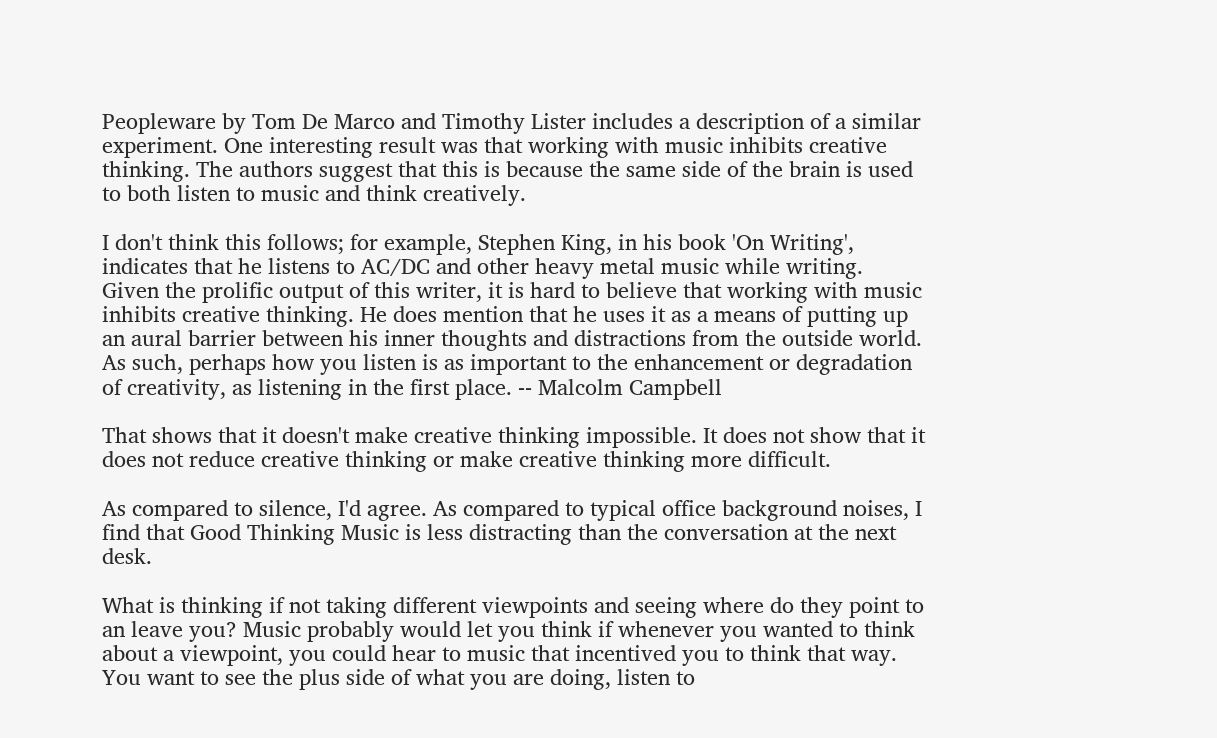Peopleware by Tom De Marco and Timothy Lister includes a description of a similar experiment. One interesting result was that working with music inhibits creative thinking. The authors suggest that this is because the same side of the brain is used to both listen to music and think creatively.

I don't think this follows; for example, Stephen King, in his book 'On Writing', indicates that he listens to AC/DC and other heavy metal music while writing. Given the prolific output of this writer, it is hard to believe that working with music inhibits creative thinking. He does mention that he uses it as a means of putting up an aural barrier between his inner thoughts and distractions from the outside world. As such, perhaps how you listen is as important to the enhancement or degradation of creativity, as listening in the first place. -- Malcolm Campbell

That shows that it doesn't make creative thinking impossible. It does not show that it does not reduce creative thinking or make creative thinking more difficult.

As compared to silence, I'd agree. As compared to typical office background noises, I find that Good Thinking Music is less distracting than the conversation at the next desk.

What is thinking if not taking different viewpoints and seeing where do they point to an leave you? Music probably would let you think if whenever you wanted to think about a viewpoint, you could hear to music that incentived you to think that way. You want to see the plus side of what you are doing, listen to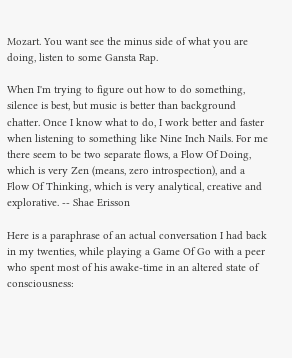Mozart. You want see the minus side of what you are doing, listen to some Gansta Rap.

When I'm trying to figure out how to do something, silence is best, but music is better than background chatter. Once I know what to do, I work better and faster when listening to something like Nine Inch Nails. For me there seem to be two separate flows, a Flow Of Doing, which is very Zen (means, zero introspection), and a Flow Of Thinking, which is very analytical, creative and explorative. -- Shae Erisson

Here is a paraphrase of an actual conversation I had back in my twenties, while playing a Game Of Go with a peer who spent most of his awake-time in an altered state of consciousness: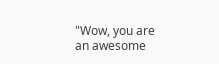"Wow, you are an awesome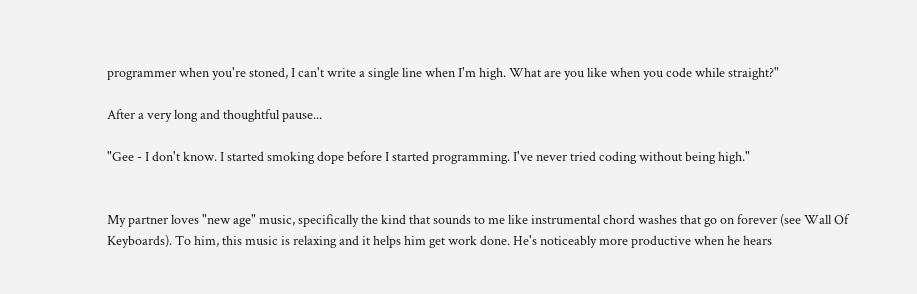programmer when you're stoned, I can't write a single line when I'm high. What are you like when you code while straight?"

After a very long and thoughtful pause...

"Gee - I don't know. I started smoking dope before I started programming. I've never tried coding without being high."


My partner loves "new age" music, specifically the kind that sounds to me like instrumental chord washes that go on forever (see Wall Of Keyboards). To him, this music is relaxing and it helps him get work done. He's noticeably more productive when he hears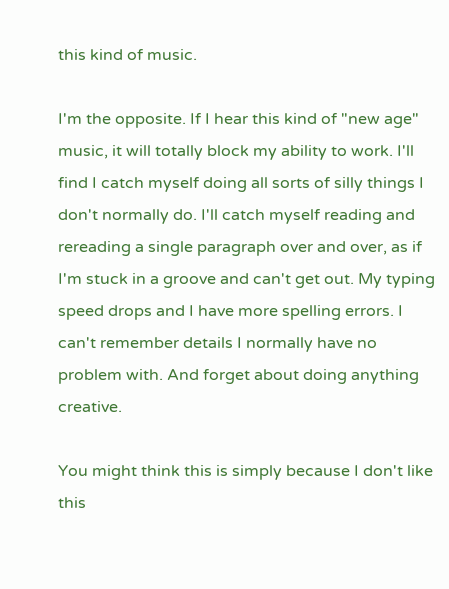this kind of music.

I'm the opposite. If I hear this kind of "new age" music, it will totally block my ability to work. I'll find I catch myself doing all sorts of silly things I don't normally do. I'll catch myself reading and rereading a single paragraph over and over, as if I'm stuck in a groove and can't get out. My typing speed drops and I have more spelling errors. I can't remember details I normally have no problem with. And forget about doing anything creative.

You might think this is simply because I don't like this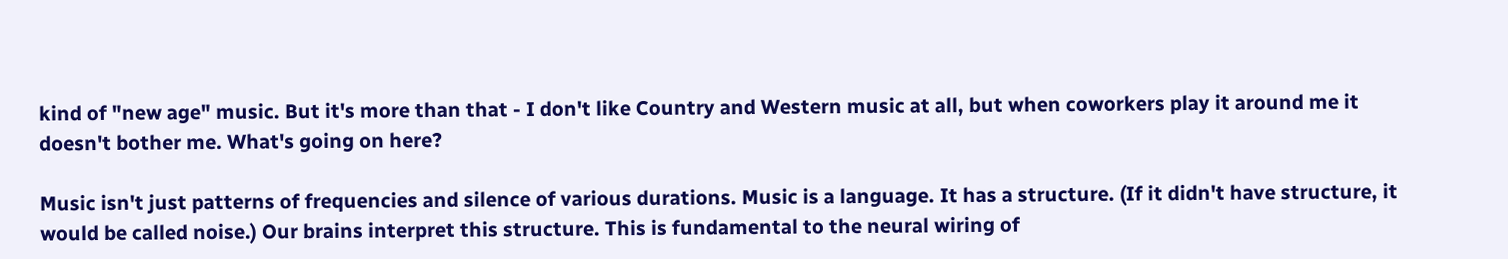kind of "new age" music. But it's more than that - I don't like Country and Western music at all, but when coworkers play it around me it doesn't bother me. What's going on here?

Music isn't just patterns of frequencies and silence of various durations. Music is a language. It has a structure. (If it didn't have structure, it would be called noise.) Our brains interpret this structure. This is fundamental to the neural wiring of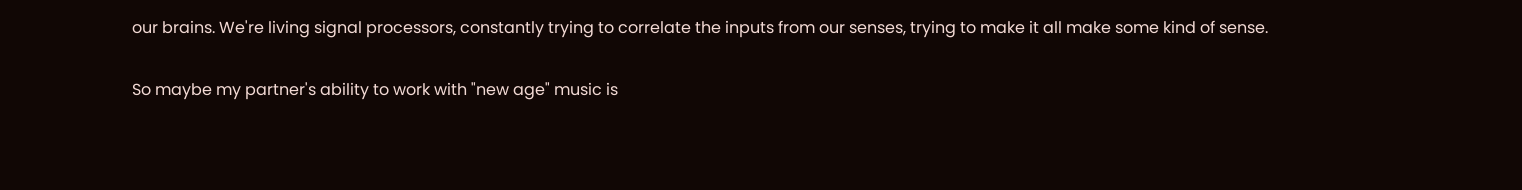our brains. We're living signal processors, constantly trying to correlate the inputs from our senses, trying to make it all make some kind of sense.

So maybe my partner's ability to work with "new age" music is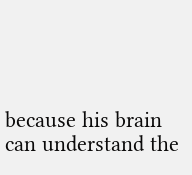because his brain can understand the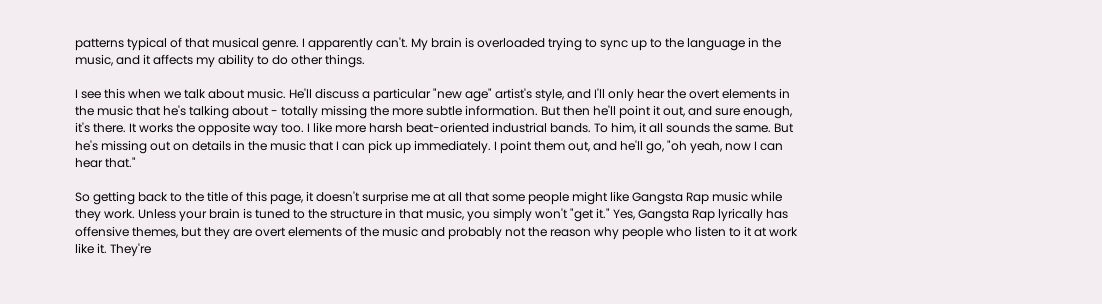patterns typical of that musical genre. I apparently can't. My brain is overloaded trying to sync up to the language in the music, and it affects my ability to do other things.

I see this when we talk about music. He'll discuss a particular "new age" artist's style, and I'll only hear the overt elements in the music that he's talking about - totally missing the more subtle information. But then he'll point it out, and sure enough, it's there. It works the opposite way too. I like more harsh beat-oriented industrial bands. To him, it all sounds the same. But he's missing out on details in the music that I can pick up immediately. I point them out, and he'll go, "oh yeah, now I can hear that."

So getting back to the title of this page, it doesn't surprise me at all that some people might like Gangsta Rap music while they work. Unless your brain is tuned to the structure in that music, you simply won't "get it." Yes, Gangsta Rap lyrically has offensive themes, but they are overt elements of the music and probably not the reason why people who listen to it at work like it. They're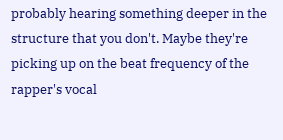probably hearing something deeper in the structure that you don't. Maybe they're picking up on the beat frequency of the rapper's vocal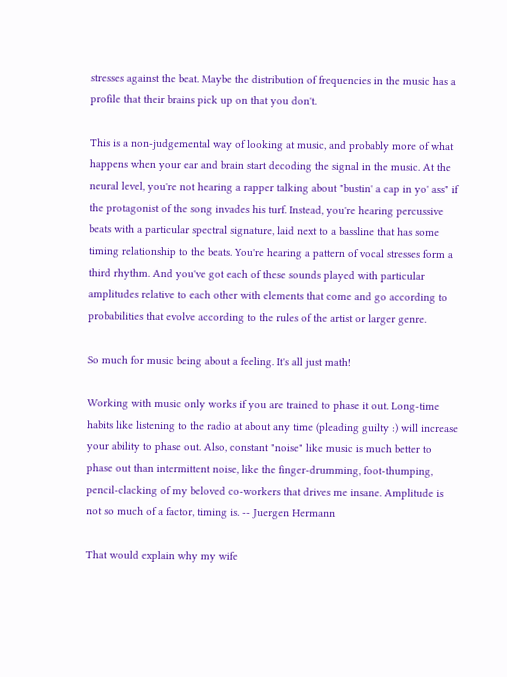stresses against the beat. Maybe the distribution of frequencies in the music has a profile that their brains pick up on that you don't.

This is a non-judgemental way of looking at music, and probably more of what happens when your ear and brain start decoding the signal in the music. At the neural level, you're not hearing a rapper talking about "bustin' a cap in yo' ass" if the protagonist of the song invades his turf. Instead, you're hearing percussive beats with a particular spectral signature, laid next to a bassline that has some timing relationship to the beats. You're hearing a pattern of vocal stresses form a third rhythm. And you've got each of these sounds played with particular amplitudes relative to each other with elements that come and go according to probabilities that evolve according to the rules of the artist or larger genre.

So much for music being about a feeling. It's all just math!

Working with music only works if you are trained to phase it out. Long-time habits like listening to the radio at about any time (pleading guilty :) will increase your ability to phase out. Also, constant "noise" like music is much better to phase out than intermittent noise, like the finger-drumming, foot-thumping, pencil-clacking of my beloved co-workers that drives me insane. Amplitude is not so much of a factor, timing is. -- Juergen Hermann

That would explain why my wife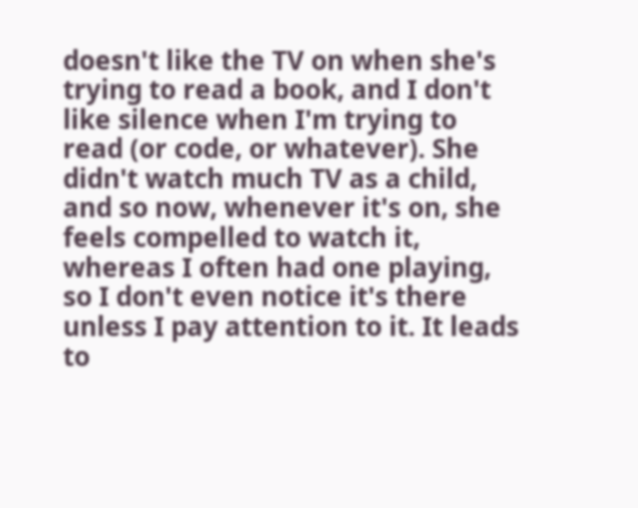doesn't like the TV on when she's trying to read a book, and I don't like silence when I'm trying to read (or code, or whatever). She didn't watch much TV as a child, and so now, whenever it's on, she feels compelled to watch it, whereas I often had one playing, so I don't even notice it's there unless I pay attention to it. It leads to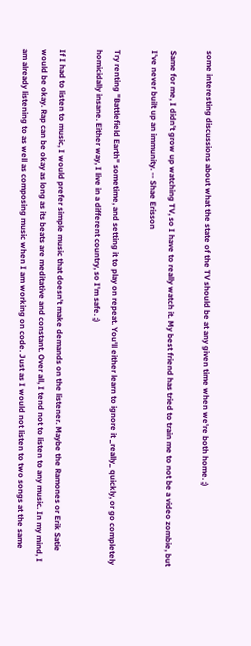some interesting discussions about what the state of the TV should be at any given time when we're both home. ;)

Same for me, I didn't grow up watching TV, so I have to really watch it. My best friend has tried to train me to not be a video zombie, but I've never built up an immunity. -- Shae Erisson

Try renting "Battlefield Earth" sometime, and setting it to play on repeat. You'll either learn to ignore it _really_ quickly, or go completely homicidally insane. Either way, I live in a different country, so I'm safe. ;)

If I had to listen to music, I would prefer simple music that doesn't make demands on the listener. Maybe the Ramones or Erik Satie would be okay. Rap can be okay as long as its beats are meditative and constant. Over all, I tend not to listen to any music. In my mind, I am already listening to as well as composing music when I am working on code. Just as I would not listen to two songs at the same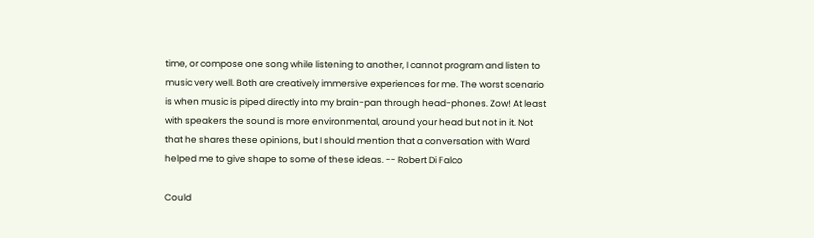time, or compose one song while listening to another, I cannot program and listen to music very well. Both are creatively immersive experiences for me. The worst scenario is when music is piped directly into my brain-pan through head-phones. Zow! At least with speakers the sound is more environmental, around your head but not in it. Not that he shares these opinions, but I should mention that a conversation with Ward helped me to give shape to some of these ideas. -- Robert Di Falco

Could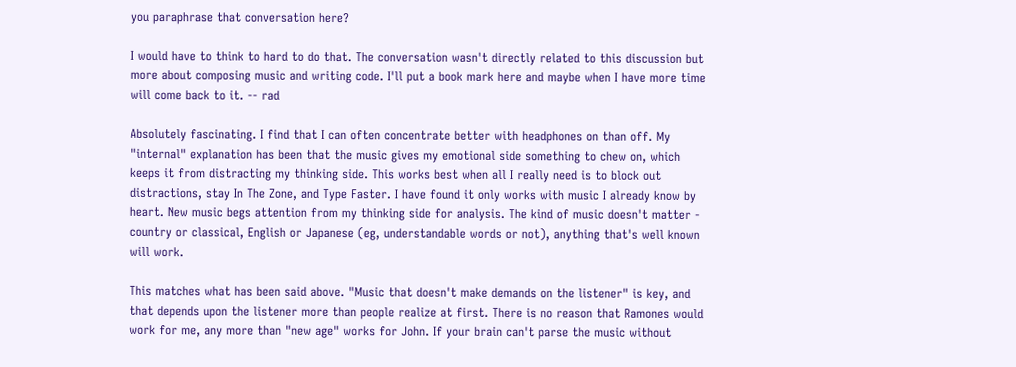you paraphrase that conversation here?

I would have to think to hard to do that. The conversation wasn't directly related to this discussion but more about composing music and writing code. I'll put a book mark here and maybe when I have more time will come back to it. -- rad

Absolutely fascinating. I find that I can often concentrate better with headphones on than off. My "internal" explanation has been that the music gives my emotional side something to chew on, which keeps it from distracting my thinking side. This works best when all I really need is to block out distractions, stay In The Zone, and Type Faster. I have found it only works with music I already know by heart. New music begs attention from my thinking side for analysis. The kind of music doesn't matter - country or classical, English or Japanese (eg, understandable words or not), anything that's well known will work.

This matches what has been said above. "Music that doesn't make demands on the listener" is key, and that depends upon the listener more than people realize at first. There is no reason that Ramones would work for me, any more than "new age" works for John. If your brain can't parse the music without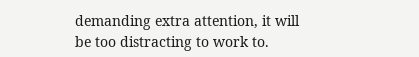demanding extra attention, it will be too distracting to work to.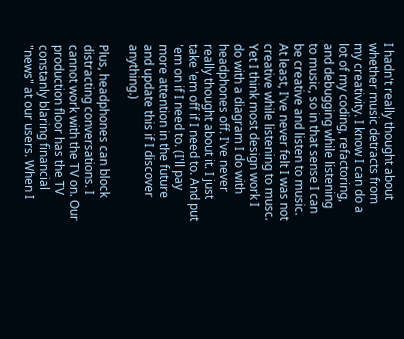I hadn't really thought about whether music detracts from my creativity. I know I can do a lot of my coding, refactoring, and debugging while listening to music, so in that sense I can be creative and listen to music. At least, I've never felt I was not creative while listening to musc. Yet I think most design work I do with a diagram I do with headphones off. I've never really thought about it. I just take 'em off if I need to. And put 'em on if I need to. (I'll pay more attention in the future and update this if I discover anything.)

Plus, headphones can block distracting conversations. I cannot work with the TV on. Our production floor has the TV constanly blaring financial "news" at our users. When I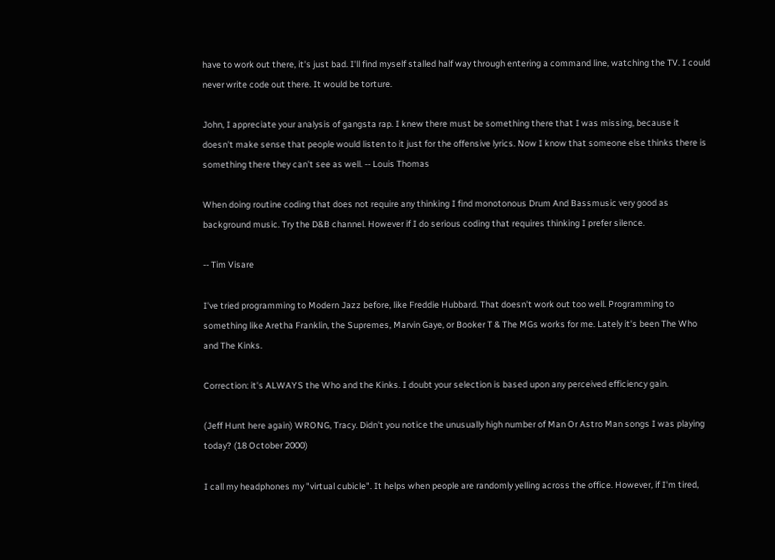have to work out there, it's just bad. I'll find myself stalled half way through entering a command line, watching the TV. I could never write code out there. It would be torture.

John, I appreciate your analysis of gangsta rap. I knew there must be something there that I was missing, because it doesn't make sense that people would listen to it just for the offensive lyrics. Now I know that someone else thinks there is something there they can't see as well. -- Louis Thomas

When doing routine coding that does not require any thinking I find monotonous Drum And Bassmusic very good as background music. Try the D&B channel. However if I do serious coding that requires thinking I prefer silence.

-- Tim Visare

I've tried programming to Modern Jazz before, like Freddie Hubbard. That doesn't work out too well. Programming to something like Aretha Franklin, the Supremes, Marvin Gaye, or Booker T & The MGs works for me. Lately it's been The Who and The Kinks.

Correction: it's ALWAYS the Who and the Kinks. I doubt your selection is based upon any perceived efficiency gain.

(Jeff Hunt here again) WRONG, Tracy. Didn't you notice the unusually high number of Man Or Astro Man songs I was playing today? (18 October 2000)

I call my headphones my "virtual cubicle". It helps when people are randomly yelling across the office. However, if I'm tired,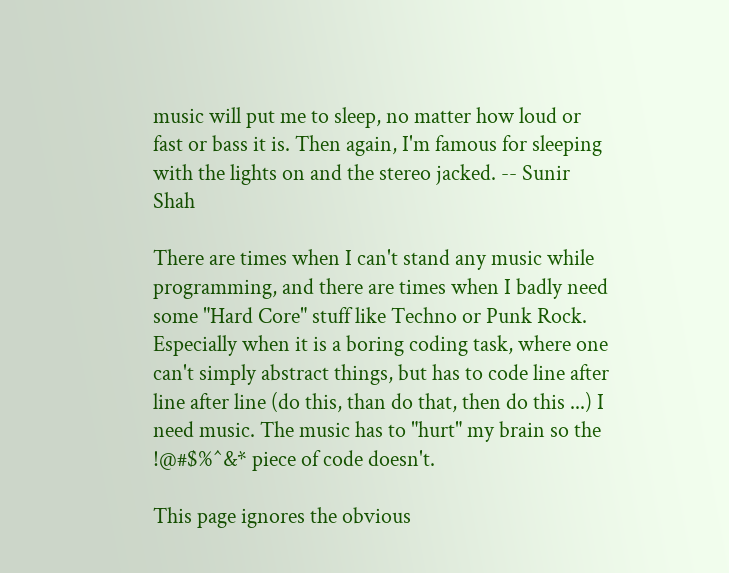music will put me to sleep, no matter how loud or fast or bass it is. Then again, I'm famous for sleeping with the lights on and the stereo jacked. -- Sunir Shah

There are times when I can't stand any music while programming, and there are times when I badly need some "Hard Core" stuff like Techno or Punk Rock. Especially when it is a boring coding task, where one can't simply abstract things, but has to code line after line after line (do this, than do that, then do this ...) I need music. The music has to "hurt" my brain so the !@#$%^&* piece of code doesn't.

This page ignores the obvious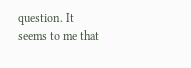question. It seems to me that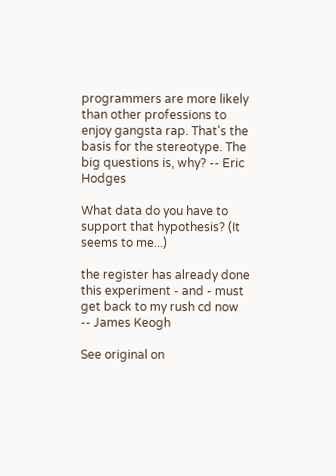programmers are more likely than other professions to enjoy gangsta rap. That's the basis for the stereotype. The big questions is, why? -- Eric Hodges

What data do you have to support that hypothesis? (It seems to me...)

the register has already done this experiment - and - must get back to my rush cd now -- James Keogh

See original on